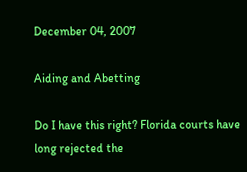December 04, 2007

Aiding and Abetting

Do I have this right? Florida courts have long rejected the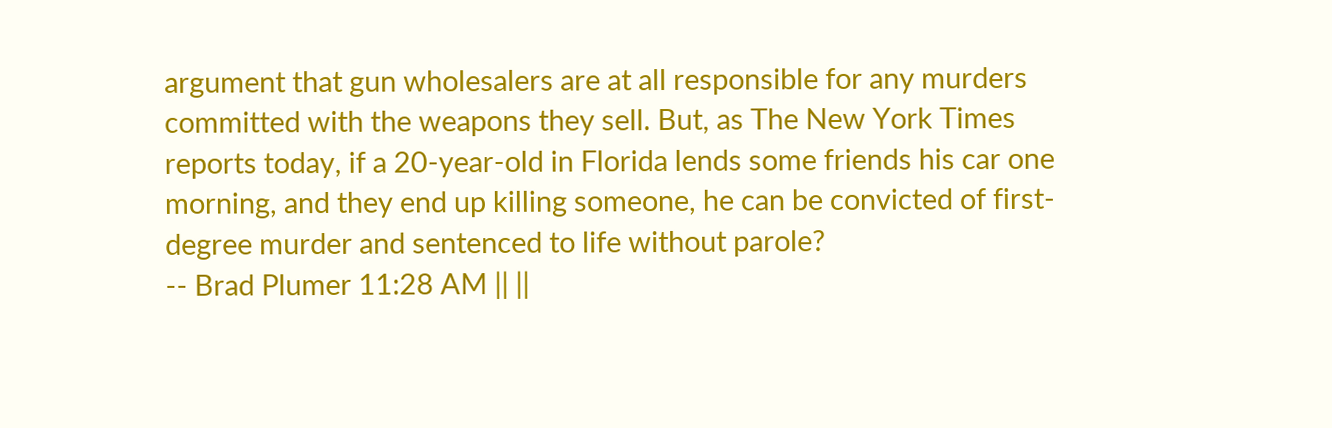argument that gun wholesalers are at all responsible for any murders committed with the weapons they sell. But, as The New York Times reports today, if a 20-year-old in Florida lends some friends his car one morning, and they end up killing someone, he can be convicted of first-degree murder and sentenced to life without parole?
-- Brad Plumer 11:28 AM || ||